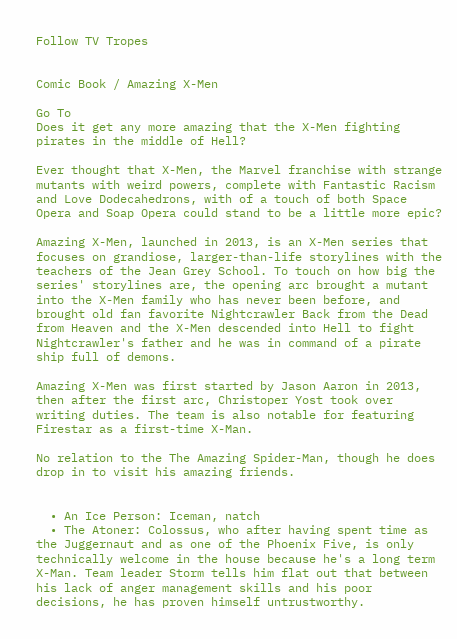Follow TV Tropes


Comic Book / Amazing X-Men

Go To
Does it get any more amazing that the X-Men fighting pirates in the middle of Hell?

Ever thought that X-Men, the Marvel franchise with strange mutants with weird powers, complete with Fantastic Racism and Love Dodecahedrons, with of a touch of both Space Opera and Soap Opera could stand to be a little more epic?

Amazing X-Men, launched in 2013, is an X-Men series that focuses on grandiose, larger-than-life storylines with the teachers of the Jean Grey School. To touch on how big the series' storylines are, the opening arc brought a mutant into the X-Men family who has never been before, and brought old fan favorite Nightcrawler Back from the Dead from Heaven and the X-Men descended into Hell to fight Nightcrawler's father and he was in command of a pirate ship full of demons.

Amazing X-Men was first started by Jason Aaron in 2013, then after the first arc, Christoper Yost took over writing duties. The team is also notable for featuring Firestar as a first-time X-Man.

No relation to the The Amazing Spider-Man, though he does drop in to visit his amazing friends.


  • An Ice Person: Iceman, natch
  • The Atoner: Colossus, who after having spent time as the Juggernaut and as one of the Phoenix Five, is only technically welcome in the house because he's a long term X-Man. Team leader Storm tells him flat out that between his lack of anger management skills and his poor decisions, he has proven himself untrustworthy.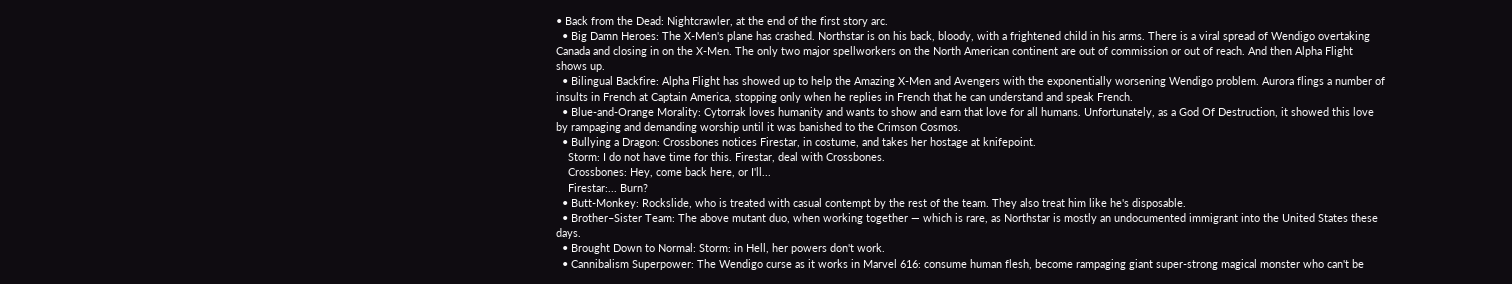• Back from the Dead: Nightcrawler, at the end of the first story arc.
  • Big Damn Heroes: The X-Men's plane has crashed. Northstar is on his back, bloody, with a frightened child in his arms. There is a viral spread of Wendigo overtaking Canada and closing in on the X-Men. The only two major spellworkers on the North American continent are out of commission or out of reach. And then Alpha Flight shows up.
  • Bilingual Backfire: Alpha Flight has showed up to help the Amazing X-Men and Avengers with the exponentially worsening Wendigo problem. Aurora flings a number of insults in French at Captain America, stopping only when he replies in French that he can understand and speak French.
  • Blue-and-Orange Morality: Cytorrak loves humanity and wants to show and earn that love for all humans. Unfortunately, as a God Of Destruction, it showed this love by rampaging and demanding worship until it was banished to the Crimson Cosmos.
  • Bullying a Dragon: Crossbones notices Firestar, in costume, and takes her hostage at knifepoint.
    Storm: I do not have time for this. Firestar, deal with Crossbones.
    Crossbones: Hey, come back here, or I'll...
    Firestar:... Burn?
  • Butt-Monkey: Rockslide, who is treated with casual contempt by the rest of the team. They also treat him like he's disposable.
  • Brother–Sister Team: The above mutant duo, when working together — which is rare, as Northstar is mostly an undocumented immigrant into the United States these days.
  • Brought Down to Normal: Storm: in Hell, her powers don't work.
  • Cannibalism Superpower: The Wendigo curse as it works in Marvel 616: consume human flesh, become rampaging giant super-strong magical monster who can't be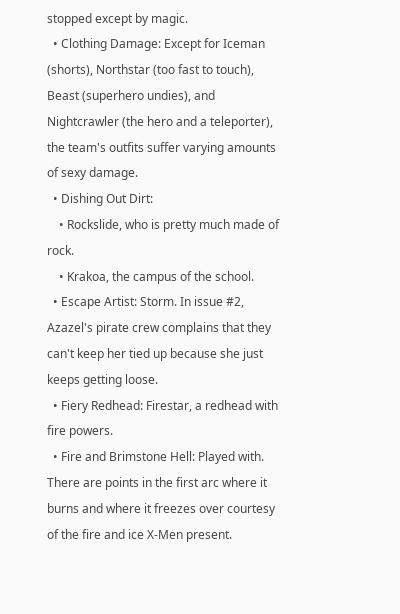stopped except by magic.
  • Clothing Damage: Except for Iceman (shorts), Northstar (too fast to touch), Beast (superhero undies), and Nightcrawler (the hero and a teleporter), the team's outfits suffer varying amounts of sexy damage.
  • Dishing Out Dirt:
    • Rockslide, who is pretty much made of rock.
    • Krakoa, the campus of the school.
  • Escape Artist: Storm. In issue #2, Azazel's pirate crew complains that they can't keep her tied up because she just keeps getting loose.
  • Fiery Redhead: Firestar, a redhead with fire powers.
  • Fire and Brimstone Hell: Played with. There are points in the first arc where it burns and where it freezes over courtesy of the fire and ice X-Men present.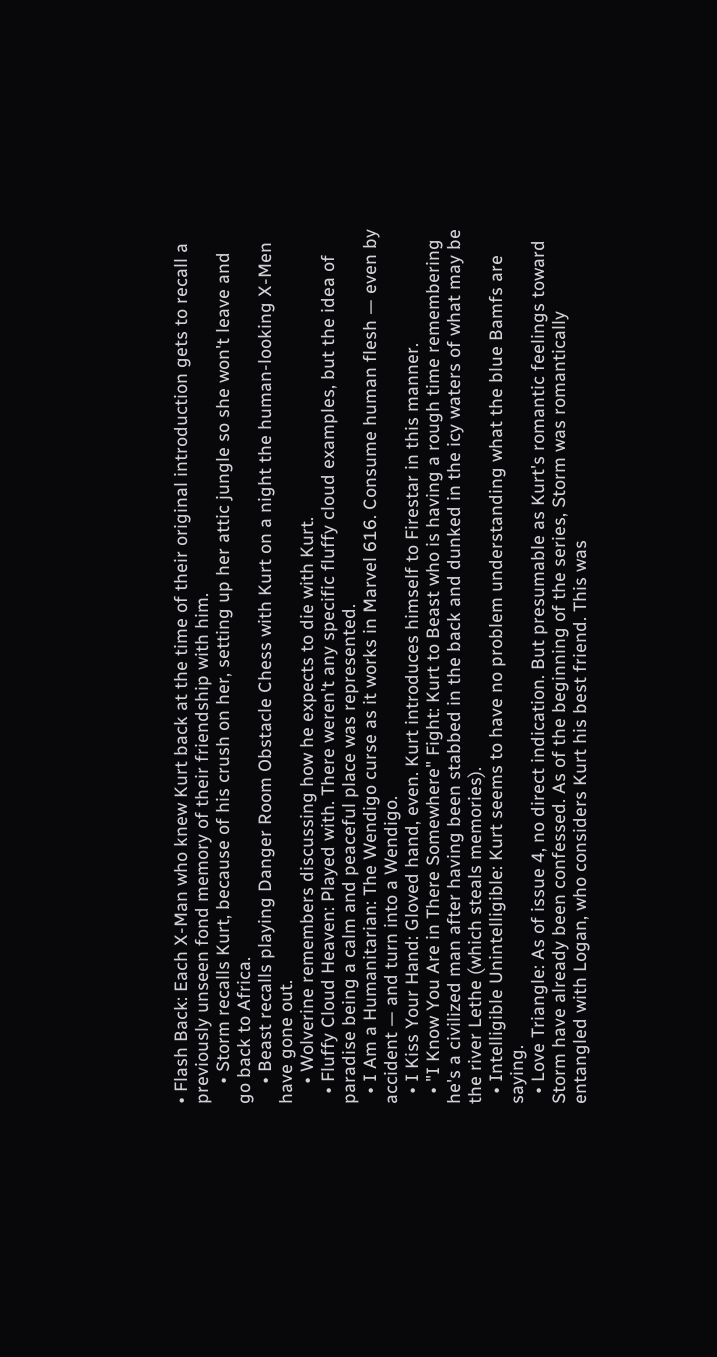• Flash Back: Each X-Man who knew Kurt back at the time of their original introduction gets to recall a previously unseen fond memory of their friendship with him.
    • Storm recalls Kurt, because of his crush on her, setting up her attic jungle so she won't leave and go back to Africa.
    • Beast recalls playing Danger Room Obstacle Chess with Kurt on a night the human-looking X-Men have gone out.
    • Wolverine remembers discussing how he expects to die with Kurt.
  • Fluffy Cloud Heaven: Played with. There weren't any specific fluffy cloud examples, but the idea of paradise being a calm and peaceful place was represented.
  • I Am a Humanitarian: The Wendigo curse as it works in Marvel 616. Consume human flesh — even by accident — and turn into a Wendigo.
  • I Kiss Your Hand: Gloved hand, even. Kurt introduces himself to Firestar in this manner.
  • "I Know You Are in There Somewhere" Fight: Kurt to Beast who is having a rough time remembering he's a civilized man after having been stabbed in the back and dunked in the icy waters of what may be the river Lethe (which steals memories).
  • Intelligible Unintelligible: Kurt seems to have no problem understanding what the blue Bamfs are saying.
  • Love Triangle: As of issue 4, no direct indication. But presumable as Kurt's romantic feelings toward Storm have already been confessed. As of the beginning of the series, Storm was romantically entangled with Logan, who considers Kurt his best friend. This was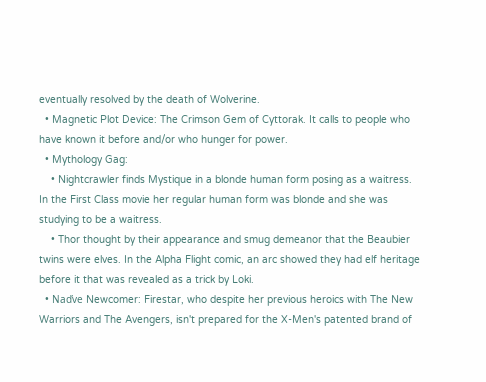eventually resolved by the death of Wolverine.
  • Magnetic Plot Device: The Crimson Gem of Cyttorak. It calls to people who have known it before and/or who hunger for power.
  • Mythology Gag:
    • Nightcrawler finds Mystique in a blonde human form posing as a waitress. In the First Class movie her regular human form was blonde and she was studying to be a waitress.
    • Thor thought by their appearance and smug demeanor that the Beaubier twins were elves. In the Alpha Flight comic, an arc showed they had elf heritage before it that was revealed as a trick by Loki.
  • Naďve Newcomer: Firestar, who despite her previous heroics with The New Warriors and The Avengers, isn't prepared for the X-Men's patented brand of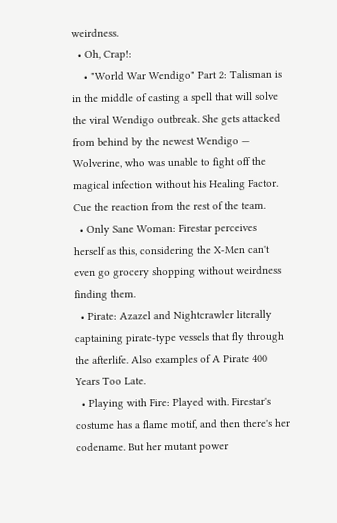weirdness.
  • Oh, Crap!:
    • "World War Wendigo" Part 2: Talisman is in the middle of casting a spell that will solve the viral Wendigo outbreak. She gets attacked from behind by the newest Wendigo — Wolverine, who was unable to fight off the magical infection without his Healing Factor. Cue the reaction from the rest of the team.
  • Only Sane Woman: Firestar perceives herself as this, considering the X-Men can't even go grocery shopping without weirdness finding them.
  • Pirate: Azazel and Nightcrawler literally captaining pirate-type vessels that fly through the afterlife. Also examples of A Pirate 400 Years Too Late.
  • Playing with Fire: Played with. Firestar's costume has a flame motif, and then there's her codename. But her mutant power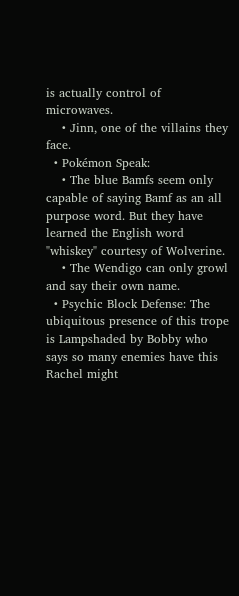is actually control of microwaves.
    • Jinn, one of the villains they face.
  • Pokémon Speak:
    • The blue Bamfs seem only capable of saying Bamf as an all purpose word. But they have learned the English word "whiskey" courtesy of Wolverine.
    • The Wendigo can only growl and say their own name.
  • Psychic Block Defense: The ubiquitous presence of this trope is Lampshaded by Bobby who says so many enemies have this Rachel might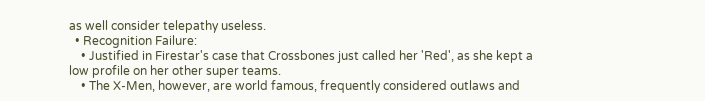as well consider telepathy useless.
  • Recognition Failure:
    • Justified in Firestar's case that Crossbones just called her 'Red', as she kept a low profile on her other super teams.
    • The X-Men, however, are world famous, frequently considered outlaws and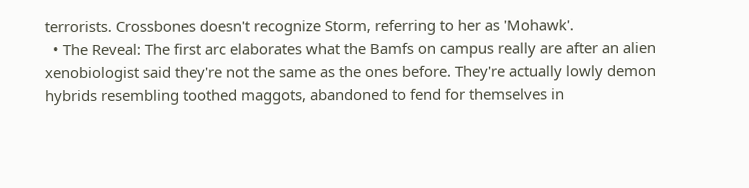terrorists. Crossbones doesn't recognize Storm, referring to her as 'Mohawk'.
  • The Reveal: The first arc elaborates what the Bamfs on campus really are after an alien xenobiologist said they're not the same as the ones before. They're actually lowly demon hybrids resembling toothed maggots, abandoned to fend for themselves in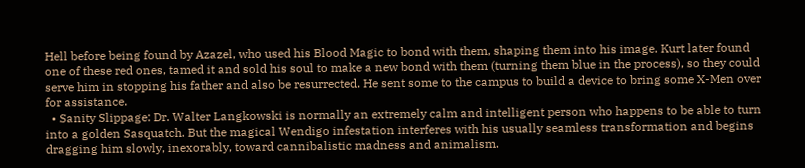Hell before being found by Azazel, who used his Blood Magic to bond with them, shaping them into his image. Kurt later found one of these red ones, tamed it and sold his soul to make a new bond with them (turning them blue in the process), so they could serve him in stopping his father and also be resurrected. He sent some to the campus to build a device to bring some X-Men over for assistance.
  • Sanity Slippage: Dr. Walter Langkowski is normally an extremely calm and intelligent person who happens to be able to turn into a golden Sasquatch. But the magical Wendigo infestation interferes with his usually seamless transformation and begins dragging him slowly, inexorably, toward cannibalistic madness and animalism.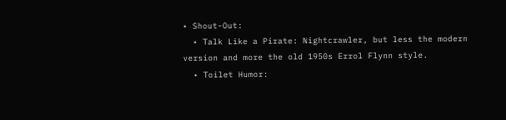• Shout-Out:
  • Talk Like a Pirate: Nightcrawler, but less the modern version and more the old 1950s Errol Flynn style.
  • Toilet Humor: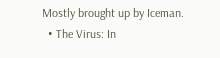Mostly brought up by Iceman.
  • The Virus: In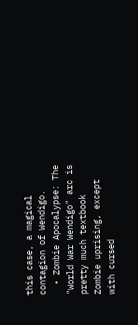this case, a magical contagion of Wendigo.
  • Zombie Apocalypse: The "World War Wendigo" arc is pretty much textbook Zombie uprising, except with cursed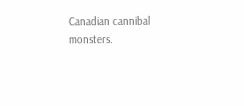Canadian cannibal monsters.